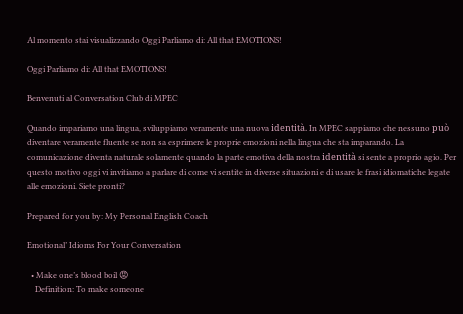Al momento stai visualizzando Oggi Parliamo di: All that EMOTIONS!

Oggi Parliamo di: All that EMOTIONS!

Benvenuti al Conversation Club di MPEC

Quando impariamo una lingua, sviluppiamo veramente una nuova identità. In MPEC sappiamo che nessuno può diventare veramente fluente se non sa esprimere le proprie emozioni nella lingua che sta imparando. La comunicazione diventa naturale solamente quando la parte emotiva della nostra identità si sente a proprio agio. Per questo motivo oggi vi invitiamo a parlare di come vi sentite in diverse situazioni e di usare le frasi idiomatiche legate alle emozioni. Siete pronti?

Prepared for you by: My Personal English Coach

Emotional’ Idioms For Your Conversation

  • Make one’s blood boil 😡
    Definition: To make someone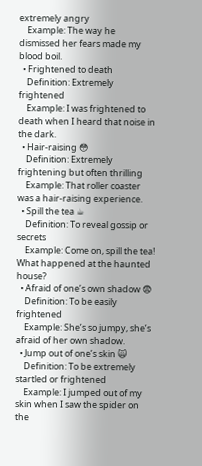extremely angry
    Example: The way he dismissed her fears made my blood boil.
  • Frightened to death
    Definition: Extremely frightened
    Example: I was frightened to death when I heard that noise in the dark.
  • Hair-raising 😳
    Definition: Extremely frightening but often thrilling
    Example: That roller coaster was a hair-raising experience.
  • Spill the tea ☕
    Definition: To reveal gossip or secrets
    Example: Come on, spill the tea! What happened at the haunted house?
  • Afraid of one’s own shadow 😨
    Definition: To be easily frightened
    Example: She’s so jumpy, she’s afraid of her own shadow.
  • Jump out of one’s skin 🙀
    Definition: To be extremely startled or frightened
    Example: I jumped out of my skin when I saw the spider on the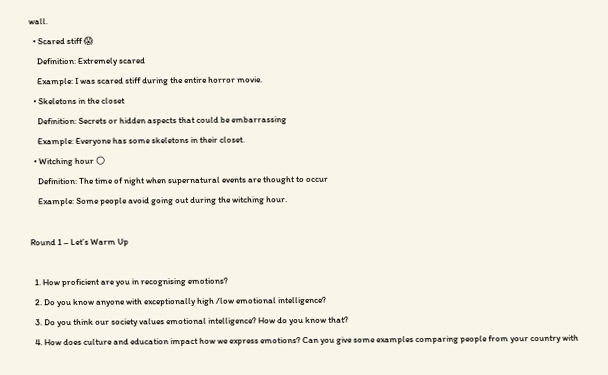wall.
  • Scared stiff 😱
    Definition: Extremely scared
    Example: I was scared stiff during the entire horror movie.
  • Skeletons in the closet
    Definition: Secrets or hidden aspects that could be embarrassing
    Example: Everyone has some skeletons in their closet.
  • Witching hour 🌕
    Definition: The time of night when supernatural events are thought to occur
    Example: Some people avoid going out during the witching hour.

Round 1 – Let’s Warm Up

  1. How proficient are you in recognising emotions?
  2. Do you know anyone with exceptionally high /low emotional intelligence?
  3. Do you think our society values emotional intelligence? How do you know that?
  4. How does culture and education impact how we express emotions? Can you give some examples comparing people from your country with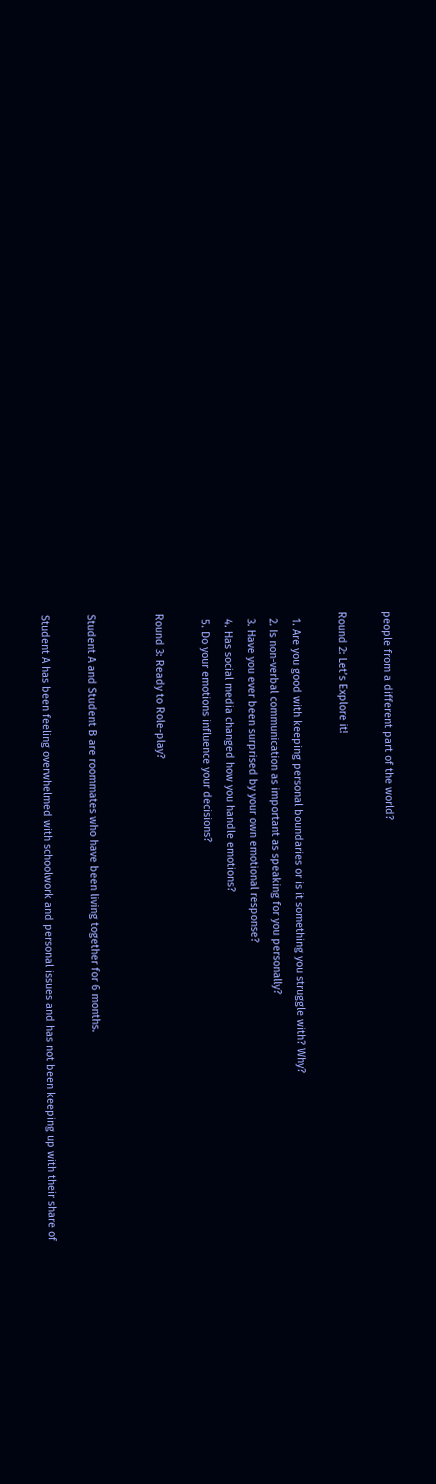people from a different part of the world?

Round 2: Let’s Explore it!

  1. Are you good with keeping personal boundaries or is it something you struggle with? Why?
  2. Is non-verbal communication as important as speaking for you personally?
  3. Have you ever been surprised by your own emotional response?
  4. Has social media changed how you handle emotions?
  5. Do your emotions influence your decisions?

Round 3: Ready to Role-play?


Student A and Student B are roommates who have been living together for 6 months.

Student A has been feeling overwhelmed with schoolwork and personal issues and has not been keeping up with their share of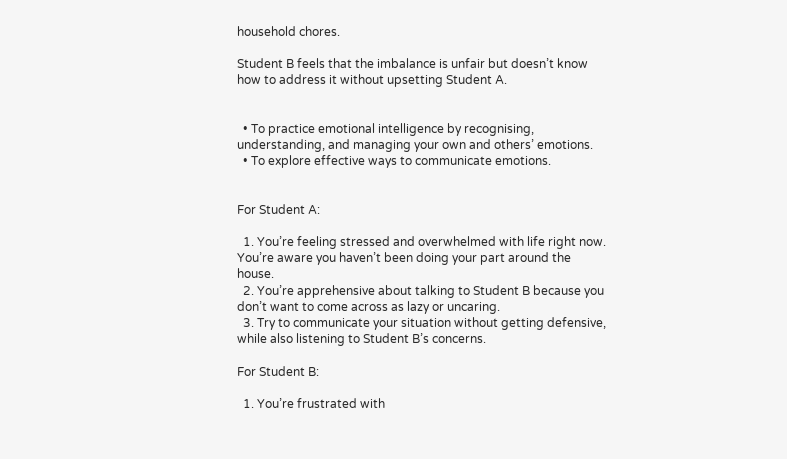household chores.

Student B feels that the imbalance is unfair but doesn’t know how to address it without upsetting Student A.


  • To practice emotional intelligence by recognising, understanding, and managing your own and others’ emotions.
  • To explore effective ways to communicate emotions.


For Student A:

  1. You’re feeling stressed and overwhelmed with life right now. You’re aware you haven’t been doing your part around the house.
  2. You’re apprehensive about talking to Student B because you don’t want to come across as lazy or uncaring.
  3. Try to communicate your situation without getting defensive, while also listening to Student B’s concerns.

For Student B:

  1. You’re frustrated with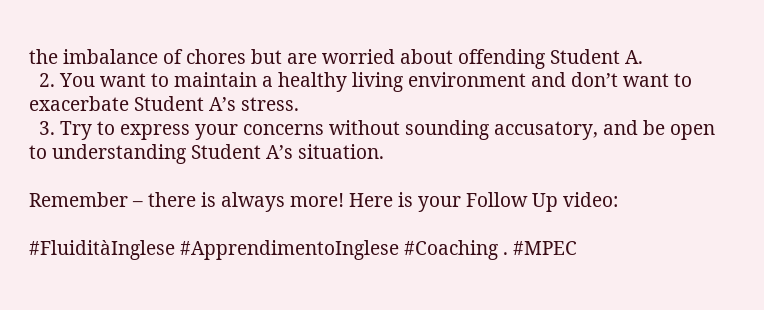the imbalance of chores but are worried about offending Student A.
  2. You want to maintain a healthy living environment and don’t want to exacerbate Student A’s stress.
  3. Try to express your concerns without sounding accusatory, and be open to understanding Student A’s situation.

Remember – there is always more! Here is your Follow Up video:

#FluiditàInglese #ApprendimentoInglese #Coaching . #MPEC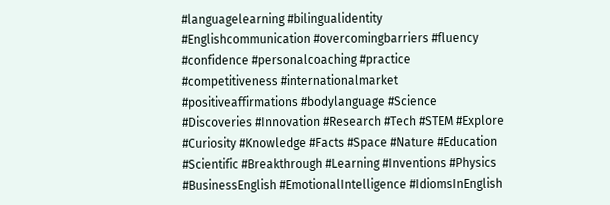#languagelearning #bilingualidentity #Englishcommunication #overcomingbarriers #fluency #confidence #personalcoaching #practice #competitiveness #internationalmarket #positiveaffirmations #bodylanguage #Science #Discoveries #Innovation #Research #Tech #STEM #Explore #Curiosity #Knowledge #Facts #Space #Nature #Education #Scientific #Breakthrough #Learning #Inventions #Physics
#BusinessEnglish #EmotionalIntelligence #IdiomsInEnglish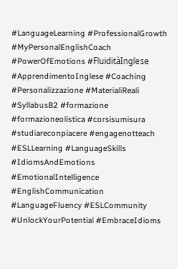#LanguageLearning #ProfessionalGrowth #MyPersonalEnglishCoach #PowerOfEmotions #FluiditàInglese #ApprendimentoInglese #Coaching #Personalizzazione #MaterialiReali #SyllabusB2 #formazione #formazioneolistica #corsisumisura #studiareconpiacere #engagenotteach #ESLLearning #LanguageSkills #IdiomsAndEmotions #EmotionalIntelligence #EnglishCommunication #LanguageFluency #ESLCommunity #UnlockYourPotential #EmbraceIdioms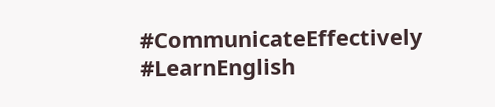#CommunicateEffectively #LearnEnglish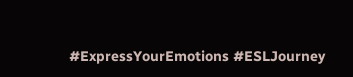#ExpressYourEmotions #ESLJourney